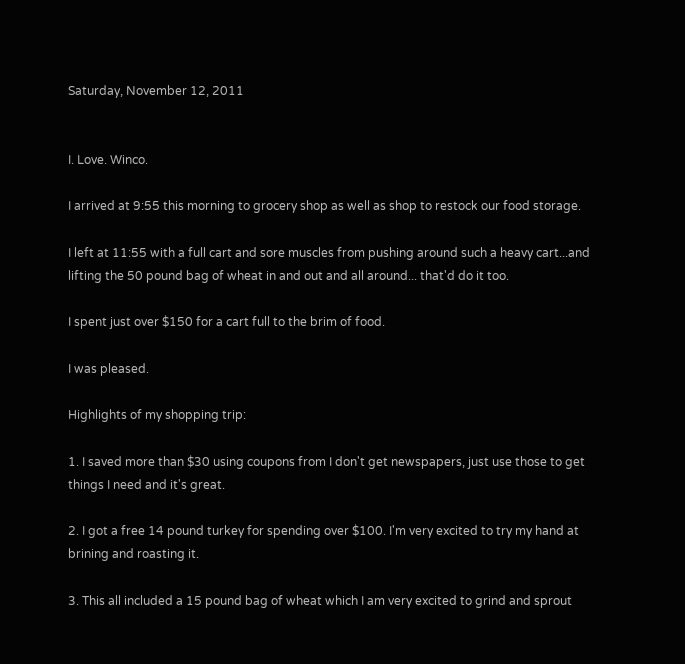Saturday, November 12, 2011


I. Love. Winco.

I arrived at 9:55 this morning to grocery shop as well as shop to restock our food storage.

I left at 11:55 with a full cart and sore muscles from pushing around such a heavy cart...and lifting the 50 pound bag of wheat in and out and all around... that'd do it too.

I spent just over $150 for a cart full to the brim of food.

I was pleased.

Highlights of my shopping trip:

1. I saved more than $30 using coupons from I don't get newspapers, just use those to get things I need and it's great.

2. I got a free 14 pound turkey for spending over $100. I'm very excited to try my hand at brining and roasting it.

3. This all included a 15 pound bag of wheat which I am very excited to grind and sprout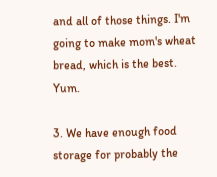and all of those things. I'm going to make mom's wheat bread, which is the best. Yum.

3. We have enough food storage for probably the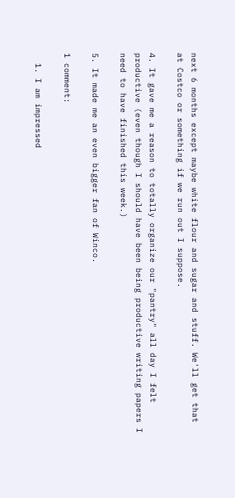next 6 months except maybe white flour and sugar and stuff. We'll get that at Costco or something if we run out I suppose.

4. It gave me a reason to totally organize our "pantry" all day I felt productive (even though I should have been being productive writing papers I need to have finished this week.)

5. It made me an even bigger fan of Winco.

1 comment:

  1. I am impressed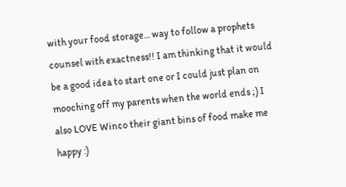with your food storage... way to follow a prophets counsel with exactness!! I am thinking that it would be a good idea to start one or I could just plan on mooching off my parents when the world ends ;) I also LOVE Winco their giant bins of food make me happy :)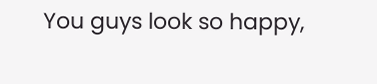You guys look so happy,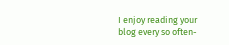I enjoy reading your blog every so often-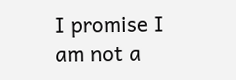I promise I am not a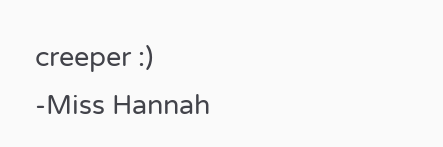creeper :) -Miss Hannah